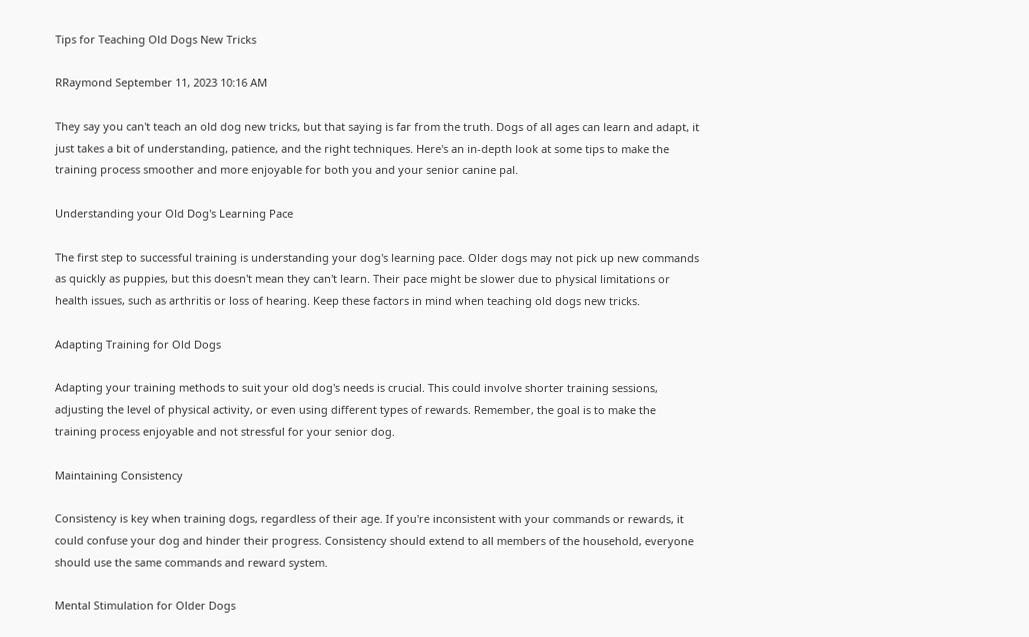Tips for Teaching Old Dogs New Tricks

RRaymond September 11, 2023 10:16 AM

They say you can't teach an old dog new tricks, but that saying is far from the truth. Dogs of all ages can learn and adapt, it just takes a bit of understanding, patience, and the right techniques. Here's an in-depth look at some tips to make the training process smoother and more enjoyable for both you and your senior canine pal.

Understanding your Old Dog's Learning Pace

The first step to successful training is understanding your dog's learning pace. Older dogs may not pick up new commands as quickly as puppies, but this doesn't mean they can't learn. Their pace might be slower due to physical limitations or health issues, such as arthritis or loss of hearing. Keep these factors in mind when teaching old dogs new tricks.

Adapting Training for Old Dogs

Adapting your training methods to suit your old dog's needs is crucial. This could involve shorter training sessions, adjusting the level of physical activity, or even using different types of rewards. Remember, the goal is to make the training process enjoyable and not stressful for your senior dog.

Maintaining Consistency

Consistency is key when training dogs, regardless of their age. If you're inconsistent with your commands or rewards, it could confuse your dog and hinder their progress. Consistency should extend to all members of the household, everyone should use the same commands and reward system.

Mental Stimulation for Older Dogs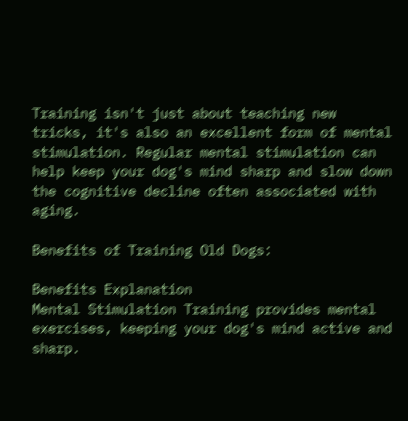Training isn't just about teaching new tricks, it's also an excellent form of mental stimulation. Regular mental stimulation can help keep your dog's mind sharp and slow down the cognitive decline often associated with aging.

Benefits of Training Old Dogs:

Benefits Explanation
Mental Stimulation Training provides mental exercises, keeping your dog's mind active and sharp.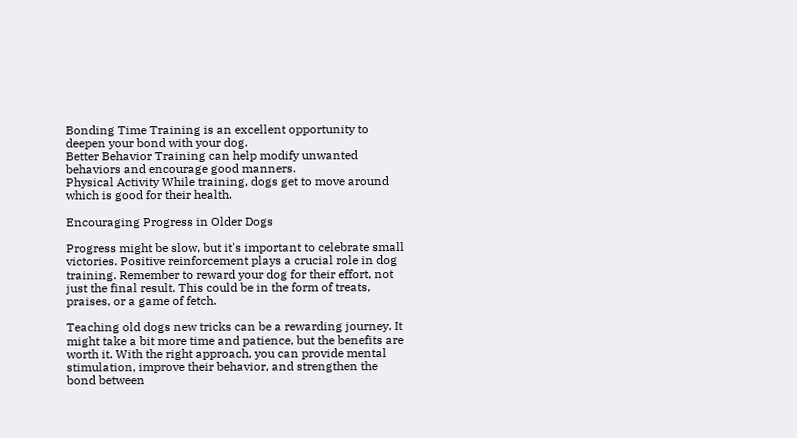Bonding Time Training is an excellent opportunity to deepen your bond with your dog.
Better Behavior Training can help modify unwanted behaviors and encourage good manners.
Physical Activity While training, dogs get to move around which is good for their health.

Encouraging Progress in Older Dogs

Progress might be slow, but it's important to celebrate small victories. Positive reinforcement plays a crucial role in dog training. Remember to reward your dog for their effort, not just the final result. This could be in the form of treats, praises, or a game of fetch.

Teaching old dogs new tricks can be a rewarding journey. It might take a bit more time and patience, but the benefits are worth it. With the right approach, you can provide mental stimulation, improve their behavior, and strengthen the bond between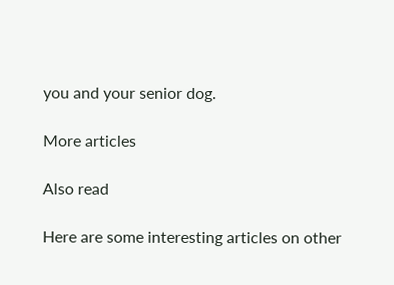you and your senior dog.

More articles

Also read

Here are some interesting articles on other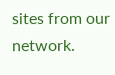sites from our network.